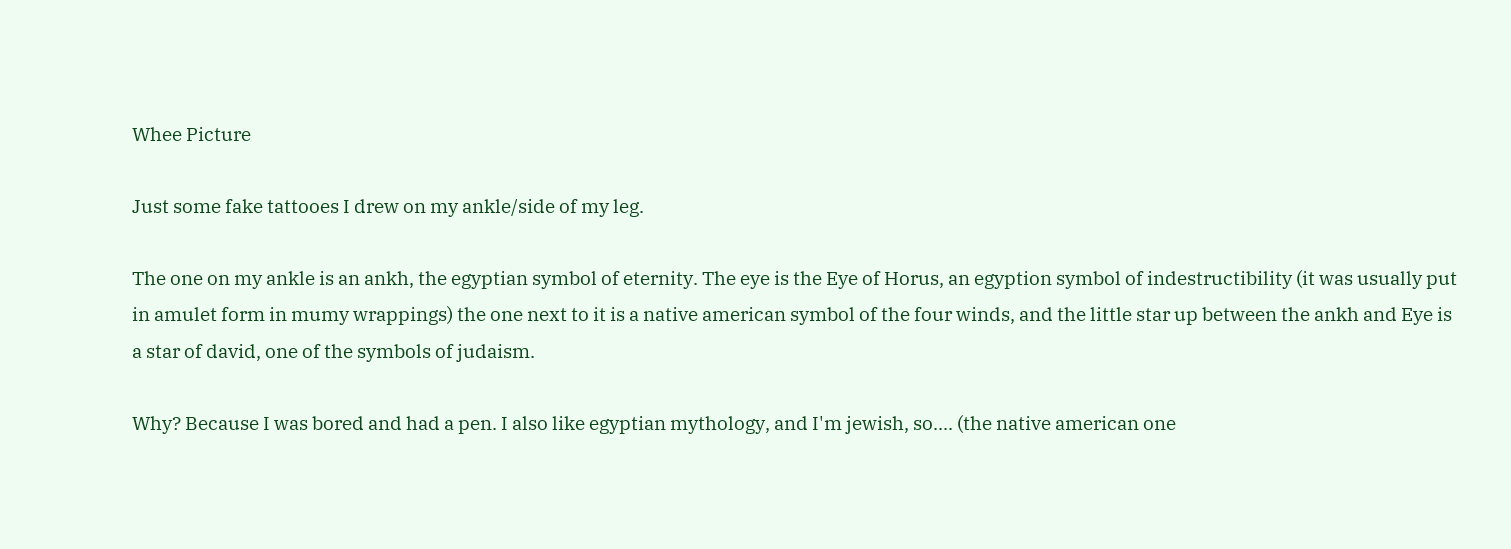Whee Picture

Just some fake tattooes I drew on my ankle/side of my leg.

The one on my ankle is an ankh, the egyptian symbol of eternity. The eye is the Eye of Horus, an egyption symbol of indestructibility (it was usually put in amulet form in mumy wrappings) the one next to it is a native american symbol of the four winds, and the little star up between the ankh and Eye is a star of david, one of the symbols of judaism.

Why? Because I was bored and had a pen. I also like egyptian mythology, and I'm jewish, so.... (the native american one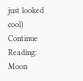just looked cool)
Continue Reading: Moon